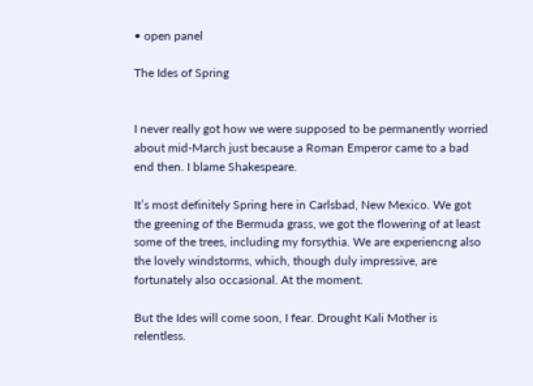• open panel

The Ides of Spring


I never really got how we were supposed to be permanently worried about mid-March just because a Roman Emperor came to a bad end then. I blame Shakespeare.

It’s most definitely Spring here in Carlsbad, New Mexico. We got the greening of the Bermuda grass, we got the flowering of at least some of the trees, including my forsythia. We are experiencng also the lovely windstorms, which, though duly impressive, are fortunately also occasional. At the moment.

But the Ides will come soon, I fear. Drought Kali Mother is relentless.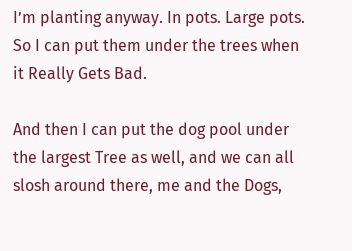I’m planting anyway. In pots. Large pots. So I can put them under the trees when it Really Gets Bad.

And then I can put the dog pool under the largest Tree as well, and we can all slosh around there, me and the Dogs,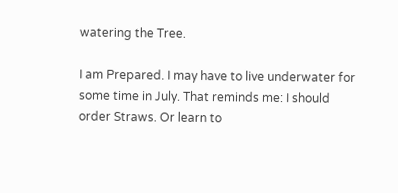watering the Tree.

I am Prepared. I may have to live underwater for some time in July. That reminds me: I should order Straws. Or learn to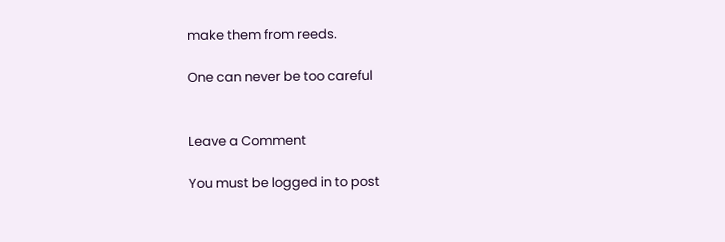make them from reeds.

One can never be too careful


Leave a Comment

You must be logged in to post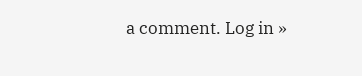a comment. Log in »